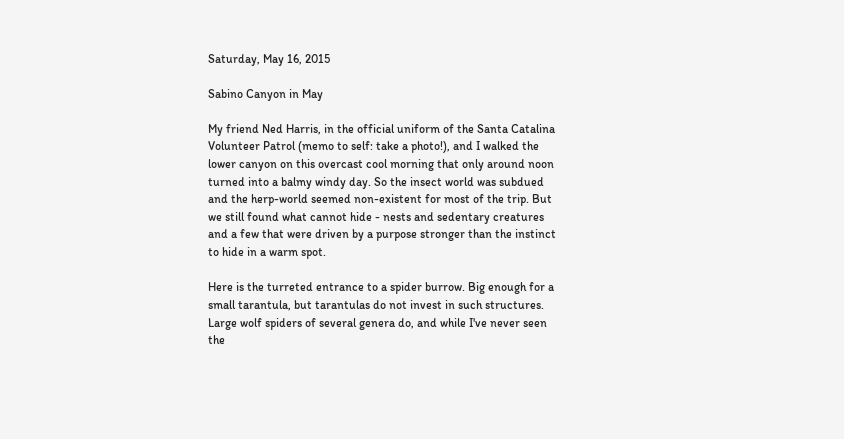Saturday, May 16, 2015

Sabino Canyon in May

My friend Ned Harris, in the official uniform of the Santa Catalina Volunteer Patrol (memo to self: take a photo!), and I walked the lower canyon on this overcast cool morning that only around noon turned into a balmy windy day. So the insect world was subdued and the herp-world seemed non-existent for most of the trip. But we still found what cannot hide - nests and sedentary creatures and a few that were driven by a purpose stronger than the instinct to hide in a warm spot.

Here is the turreted entrance to a spider burrow. Big enough for a small tarantula, but tarantulas do not invest in such structures. Large wolf spiders of several genera do, and while I've never seen the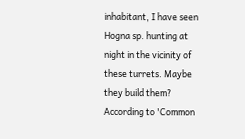inhabitant, I have seen Hogna sp. hunting at night in the vicinity of these turrets. Maybe they build them? According to 'Common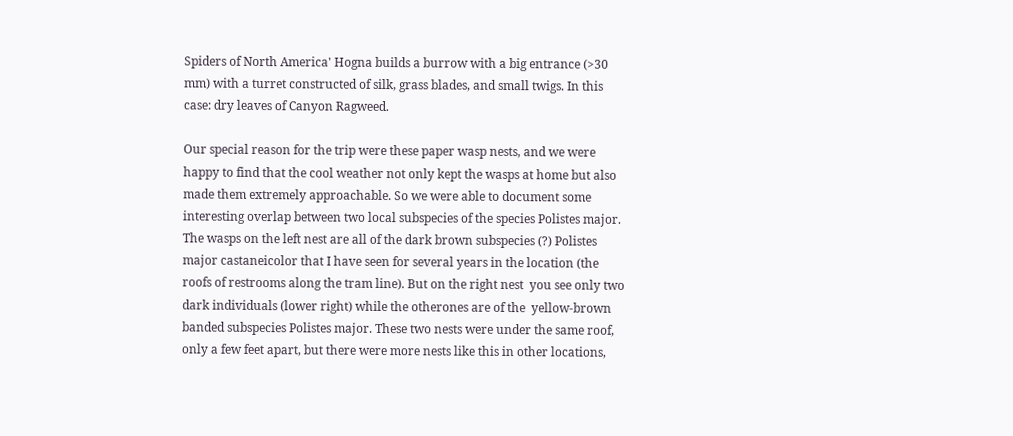Spiders of North America' Hogna builds a burrow with a big entrance (>30 mm) with a turret constructed of silk, grass blades, and small twigs. In this case: dry leaves of Canyon Ragweed.

Our special reason for the trip were these paper wasp nests, and we were happy to find that the cool weather not only kept the wasps at home but also made them extremely approachable. So we were able to document some interesting overlap between two local subspecies of the species Polistes major. The wasps on the left nest are all of the dark brown subspecies (?) Polistes major castaneicolor that I have seen for several years in the location (the roofs of restrooms along the tram line). But on the right nest  you see only two dark individuals (lower right) while the otherones are of the  yellow-brown banded subspecies Polistes major. These two nests were under the same roof, only a few feet apart, but there were more nests like this in other locations,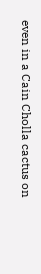even in a Cain Cholla cactus on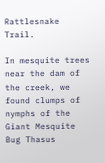Rattlesnake Trail.

In mesquite trees near the dam of the creek, we found clumps of  nymphs of the Giant Mesquite Bug Thasus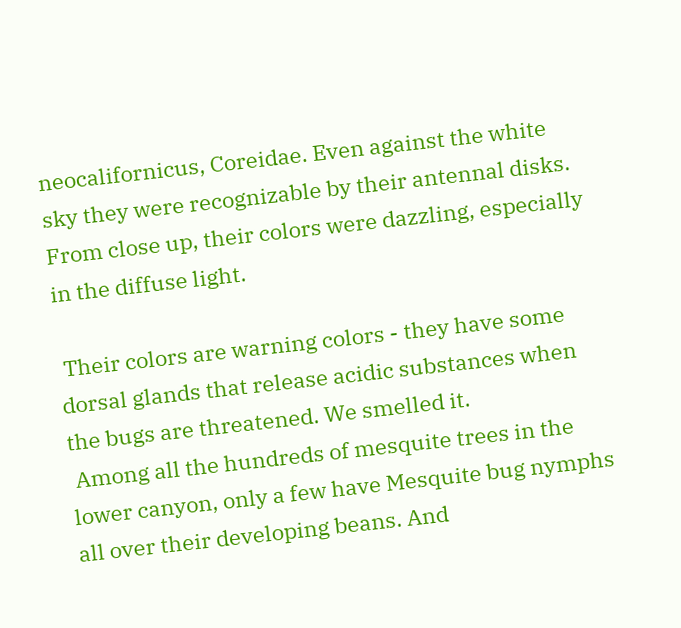neocalifornicus, Coreidae. Even against the white sky they were recognizable by their antennal disks. From close up, their colors were dazzling, especially in the diffuse light.

 Their colors are warning colors - they have some dorsal glands that release acidic substances when the bugs are threatened. We smelled it.
 Among all the hundreds of mesquite trees in the lower canyon, only a few have Mesquite bug nymphs all over their developing beans. And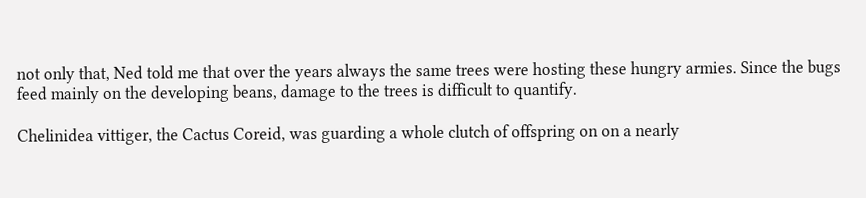not only that, Ned told me that over the years always the same trees were hosting these hungry armies. Since the bugs feed mainly on the developing beans, damage to the trees is difficult to quantify.

Chelinidea vittiger, the Cactus Coreid, was guarding a whole clutch of offspring on on a nearly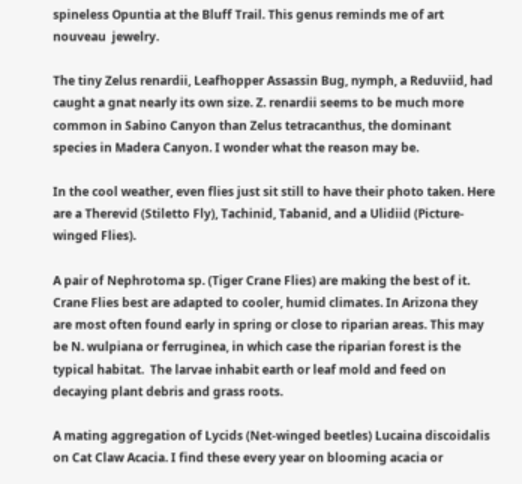spineless Opuntia at the Bluff Trail. This genus reminds me of art nouveau  jewelry.

The tiny Zelus renardii, Leafhopper Assassin Bug, nymph, a Reduviid, had caught a gnat nearly its own size. Z. renardii seems to be much more common in Sabino Canyon than Zelus tetracanthus, the dominant species in Madera Canyon. I wonder what the reason may be.

In the cool weather, even flies just sit still to have their photo taken. Here are a Therevid (Stiletto Fly), Tachinid, Tabanid, and a Ulidiid (Picture-winged Flies).

A pair of Nephrotoma sp. (Tiger Crane Flies) are making the best of it. Crane Flies best are adapted to cooler, humid climates. In Arizona they are most often found early in spring or close to riparian areas. This may be N. wulpiana or ferruginea, in which case the riparian forest is the typical habitat.  The larvae inhabit earth or leaf mold and feed on decaying plant debris and grass roots.

A mating aggregation of Lycids (Net-winged beetles) Lucaina discoidalis on Cat Claw Acacia. I find these every year on blooming acacia or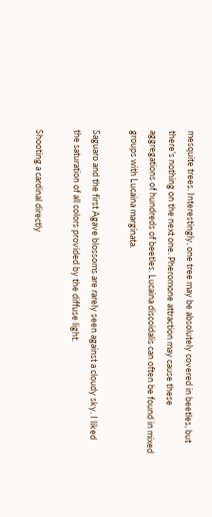mesquite trees. Interestingly, one tree may be absolutely covered in beetles, but there's nothing on the next one. Pheromone attraction may cause these aggregations of hundreds of beetles. Lucaina discoidalis can often be found in mixed groups with Lucaina marginata.

Saguaro and the first Agave blossoms are rarely seen against a cloudy sky. I liked the saturation of all colors provided by the diffuse light.

Shooting a cardinal directly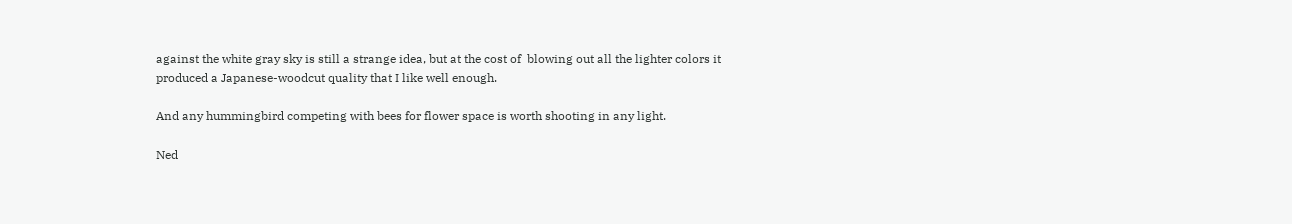against the white gray sky is still a strange idea, but at the cost of  blowing out all the lighter colors it produced a Japanese-woodcut quality that I like well enough.

And any hummingbird competing with bees for flower space is worth shooting in any light.

Ned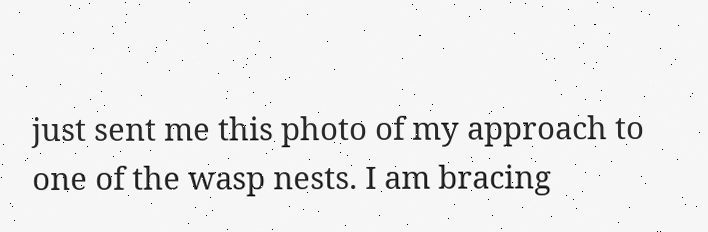just sent me this photo of my approach to one of the wasp nests. I am bracing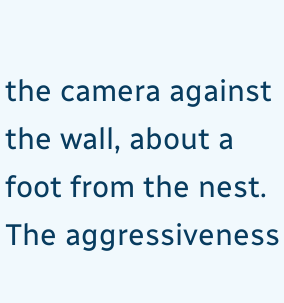the camera against the wall, about a foot from the nest. The aggressiveness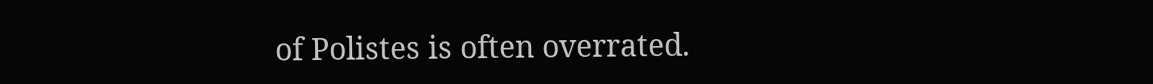of Polistes is often overrated.